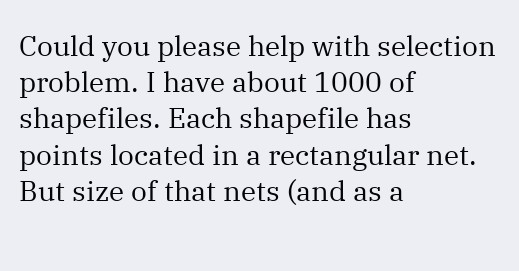Could you please help with selection problem. I have about 1000 of shapefiles. Each shapefile has points located in a rectangular net. But size of that nets (and as a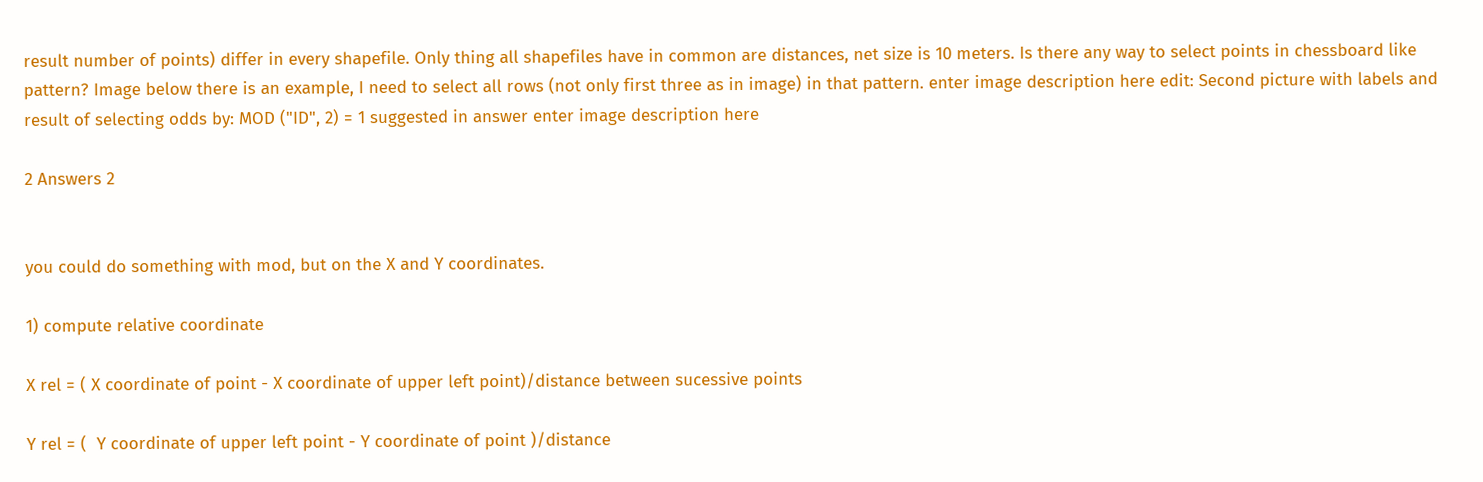result number of points) differ in every shapefile. Only thing all shapefiles have in common are distances, net size is 10 meters. Is there any way to select points in chessboard like pattern? Image below there is an example, I need to select all rows (not only first three as in image) in that pattern. enter image description here edit: Second picture with labels and result of selecting odds by: MOD ("ID", 2) = 1 suggested in answer enter image description here

2 Answers 2


you could do something with mod, but on the X and Y coordinates.

1) compute relative coordinate

X rel = ( X coordinate of point - X coordinate of upper left point)/distance between sucessive points

Y rel = (  Y coordinate of upper left point - Y coordinate of point )/distance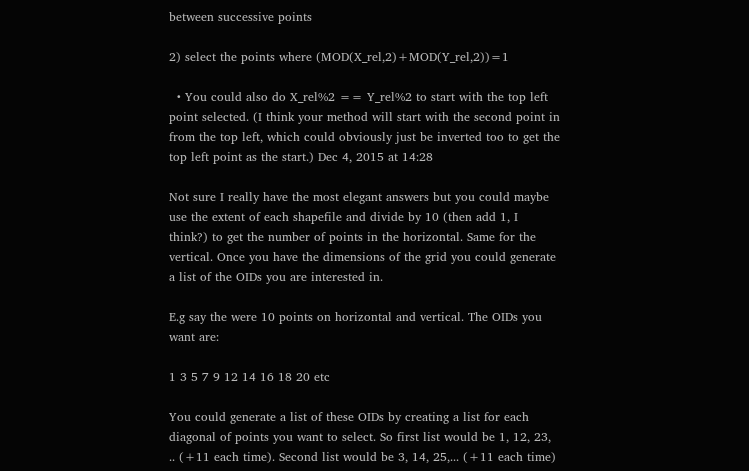between successive points

2) select the points where (MOD(X_rel,2)+MOD(Y_rel,2))=1

  • You could also do X_rel%2 == Y_rel%2 to start with the top left point selected. (I think your method will start with the second point in from the top left, which could obviously just be inverted too to get the top left point as the start.) Dec 4, 2015 at 14:28

Not sure I really have the most elegant answers but you could maybe use the extent of each shapefile and divide by 10 (then add 1, I think?) to get the number of points in the horizontal. Same for the vertical. Once you have the dimensions of the grid you could generate a list of the OIDs you are interested in.

E.g say the were 10 points on horizontal and vertical. The OIDs you want are:

1 3 5 7 9 12 14 16 18 20 etc

You could generate a list of these OIDs by creating a list for each diagonal of points you want to select. So first list would be 1, 12, 23, .. (+11 each time). Second list would be 3, 14, 25,... (+11 each time)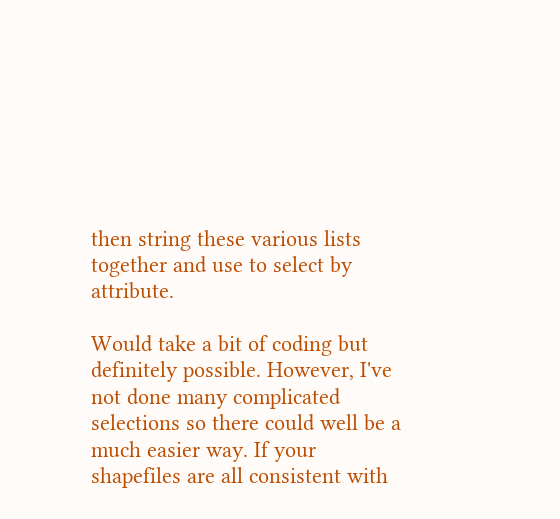then string these various lists together and use to select by attribute.

Would take a bit of coding but definitely possible. However, I've not done many complicated selections so there could well be a much easier way. If your shapefiles are all consistent with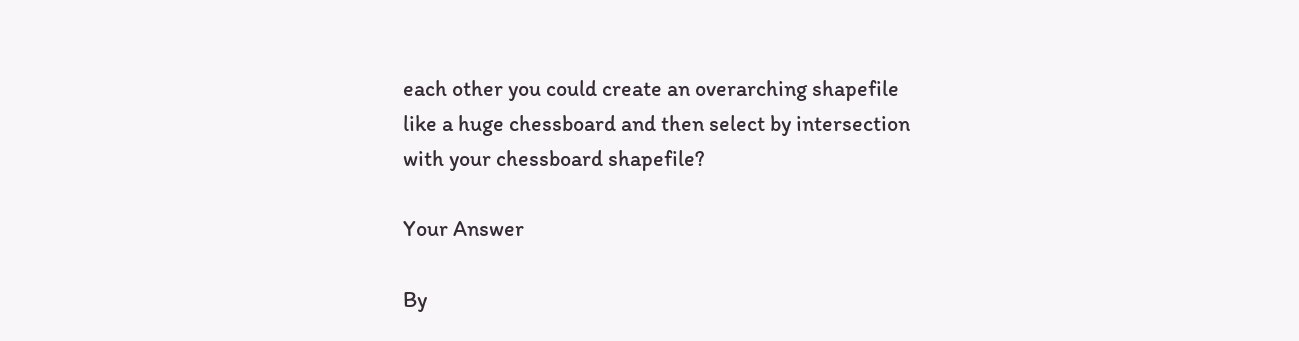each other you could create an overarching shapefile like a huge chessboard and then select by intersection with your chessboard shapefile?

Your Answer

By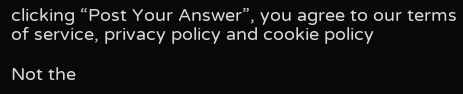clicking “Post Your Answer”, you agree to our terms of service, privacy policy and cookie policy

Not the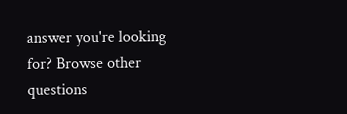answer you're looking for? Browse other questions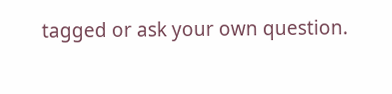tagged or ask your own question.